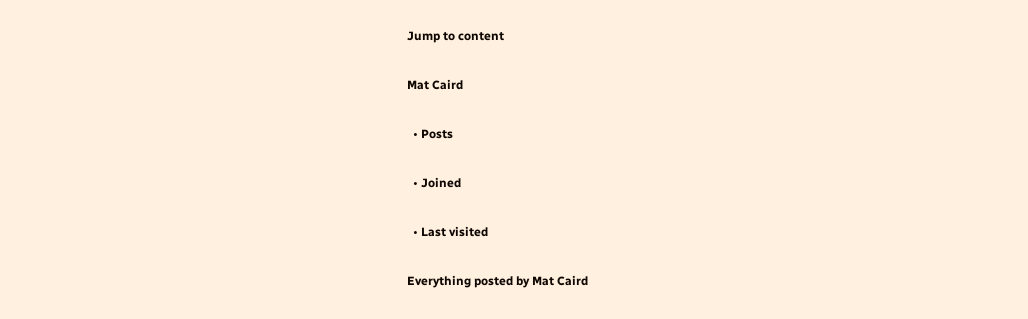Jump to content

Mat Caird

  • Posts

  • Joined

  • Last visited

Everything posted by Mat Caird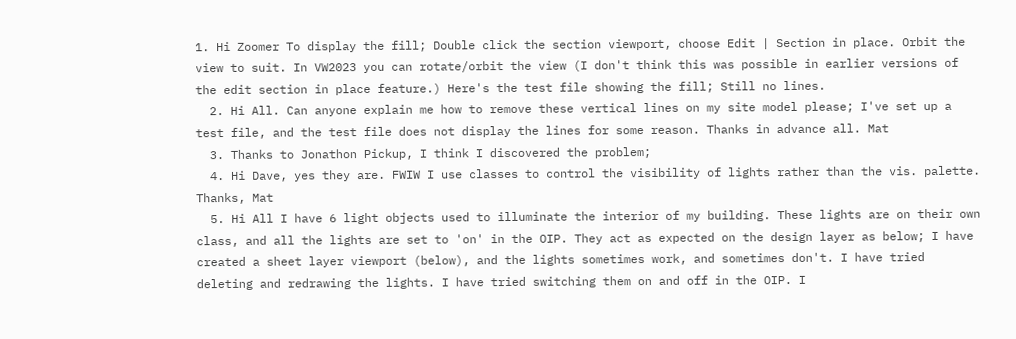1. Hi Zoomer To display the fill; Double click the section viewport, choose Edit | Section in place. Orbit the view to suit. In VW2023 you can rotate/orbit the view (I don't think this was possible in earlier versions of the edit section in place feature.) Here's the test file showing the fill; Still no lines.
  2. Hi All. Can anyone explain me how to remove these vertical lines on my site model please; I've set up a test file, and the test file does not display the lines for some reason. Thanks in advance all. Mat
  3. Thanks to Jonathon Pickup, I think I discovered the problem;
  4. Hi Dave, yes they are. FWIW I use classes to control the visibility of lights rather than the vis. palette. Thanks, Mat
  5. Hi All I have 6 light objects used to illuminate the interior of my building. These lights are on their own class, and all the lights are set to 'on' in the OIP. They act as expected on the design layer as below; I have created a sheet layer viewport (below), and the lights sometimes work, and sometimes don't. I have tried deleting and redrawing the lights. I have tried switching them on and off in the OIP. I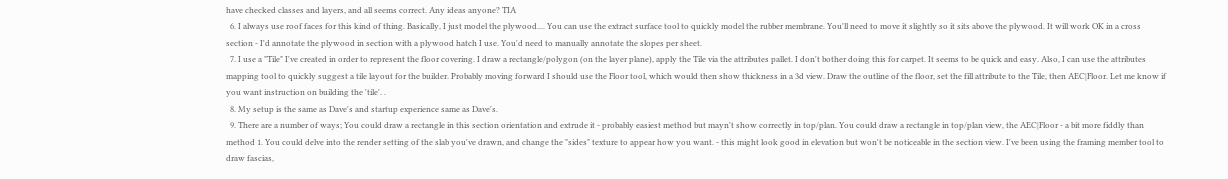have checked classes and layers, and all seems correct. Any ideas anyone? TIA
  6. I always use roof faces for this kind of thing. Basically, I just model the plywood.... You can use the extract surface tool to quickly model the rubber membrane. You'll need to move it slightly so it sits above the plywood. It will work OK in a cross section - I'd annotate the plywood in section with a plywood hatch I use. You'd need to manually annotate the slopes per sheet.
  7. I use a "Tile" I've created in order to represent the floor covering. I draw a rectangle/polygon (on the layer plane), apply the Tile via the attributes pallet. I don't bother doing this for carpet. It seems to be quick and easy. Also, I can use the attributes mapping tool to quickly suggest a tile layout for the builder. Probably moving forward I should use the Floor tool, which would then show thickness in a 3d view. Draw the outline of the floor, set the fill attribute to the Tile, then AEC|Floor. Let me know if you want instruction on building the 'tile'. .
  8. My setup is the same as Dave's and startup experience same as Dave's.
  9. There are a number of ways; You could draw a rectangle in this section orientation and extrude it - probably easiest method but mayn't show correctly in top/plan. You could draw a rectangle in top/plan view, the AEC|Floor - a bit more fiddly than method 1. You could delve into the render setting of the slab you've drawn, and change the "sides" texture to appear how you want. - this might look good in elevation but won't be noticeable in the section view. I've been using the framing member tool to draw fascias,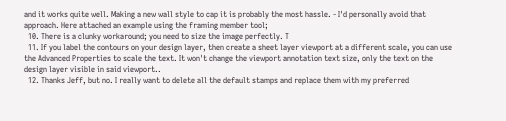and it works quite well. Making a new wall style to cap it is probably the most hassle. - I'd personally avoid that approach. Here attached an example using the framing member tool;
  10. There is a clunky workaround; you need to size the image perfectly. T
  11. If you label the contours on your design layer, then create a sheet layer viewport at a different scale, you can use the Advanced Properties to scale the text. It won't change the viewport annotation text size, only the text on the design layer visible in said viewport..
  12. Thanks Jeff, but no. I really want to delete all the default stamps and replace them with my preferred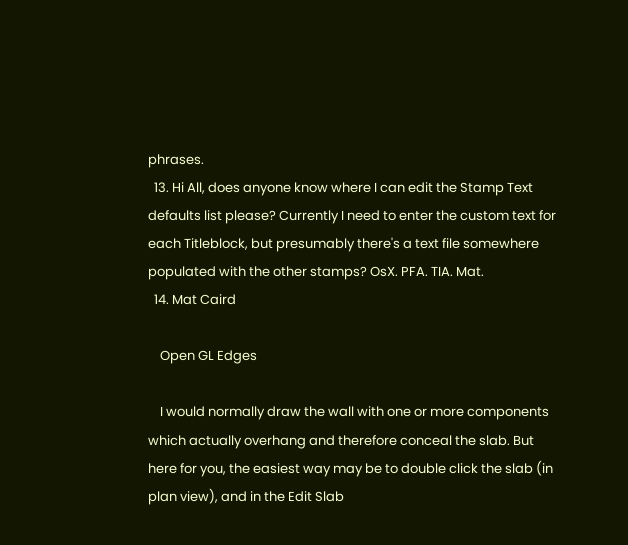phrases.
  13. Hi All, does anyone know where I can edit the Stamp Text defaults list please? Currently I need to enter the custom text for each Titleblock, but presumably there's a text file somewhere populated with the other stamps? OsX. PFA. TIA. Mat.
  14. Mat Caird

    Open GL Edges

    I would normally draw the wall with one or more components which actually overhang and therefore conceal the slab. But here for you, the easiest way may be to double click the slab (in plan view), and in the Edit Slab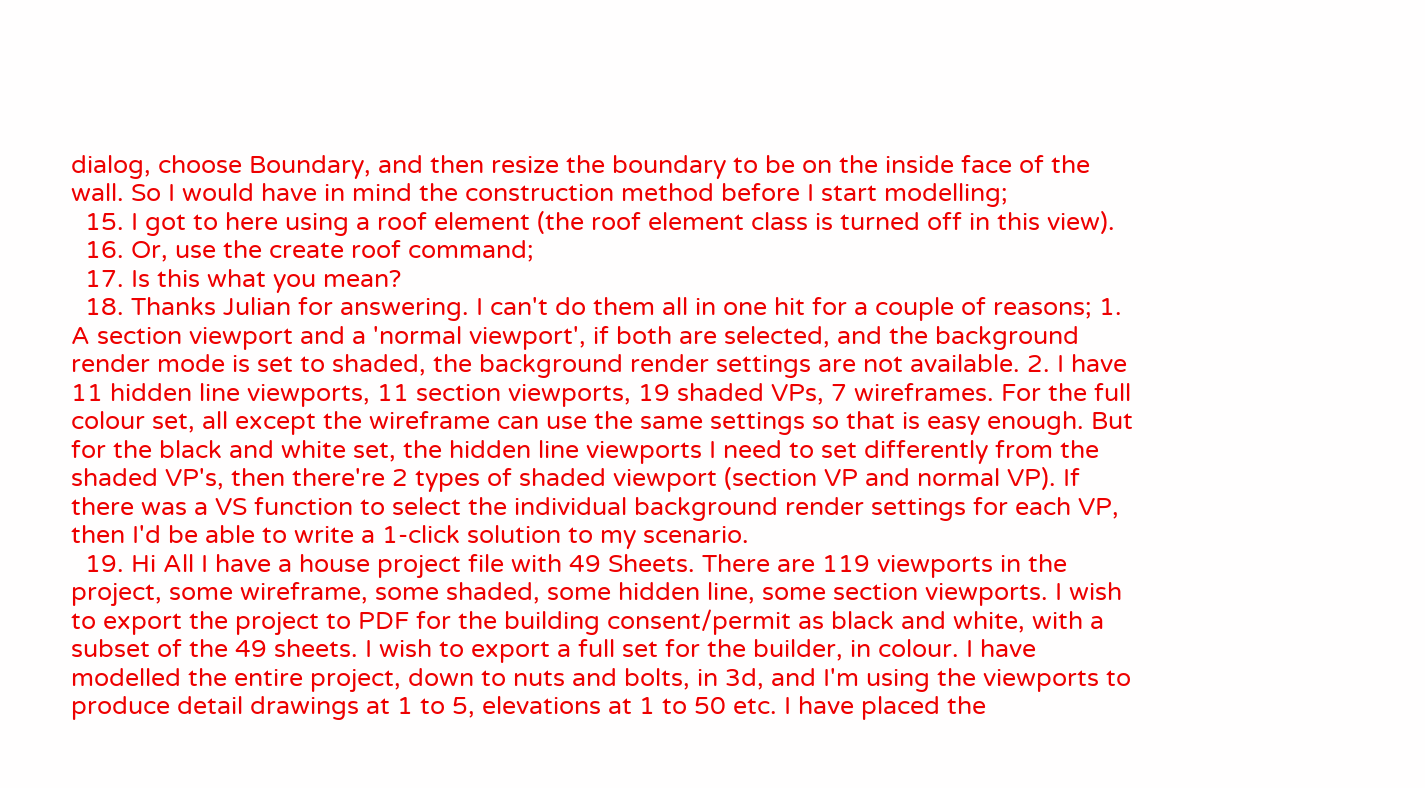dialog, choose Boundary, and then resize the boundary to be on the inside face of the wall. So I would have in mind the construction method before I start modelling;
  15. I got to here using a roof element (the roof element class is turned off in this view).
  16. Or, use the create roof command;
  17. Is this what you mean?
  18. Thanks Julian for answering. I can't do them all in one hit for a couple of reasons; 1. A section viewport and a 'normal viewport', if both are selected, and the background render mode is set to shaded, the background render settings are not available. 2. I have 11 hidden line viewports, 11 section viewports, 19 shaded VPs, 7 wireframes. For the full colour set, all except the wireframe can use the same settings so that is easy enough. But for the black and white set, the hidden line viewports I need to set differently from the shaded VP's, then there're 2 types of shaded viewport (section VP and normal VP). If there was a VS function to select the individual background render settings for each VP, then I'd be able to write a 1-click solution to my scenario.
  19. Hi All I have a house project file with 49 Sheets. There are 119 viewports in the project, some wireframe, some shaded, some hidden line, some section viewports. I wish to export the project to PDF for the building consent/permit as black and white, with a subset of the 49 sheets. I wish to export a full set for the builder, in colour. I have modelled the entire project, down to nuts and bolts, in 3d, and I'm using the viewports to produce detail drawings at 1 to 5, elevations at 1 to 50 etc. I have placed the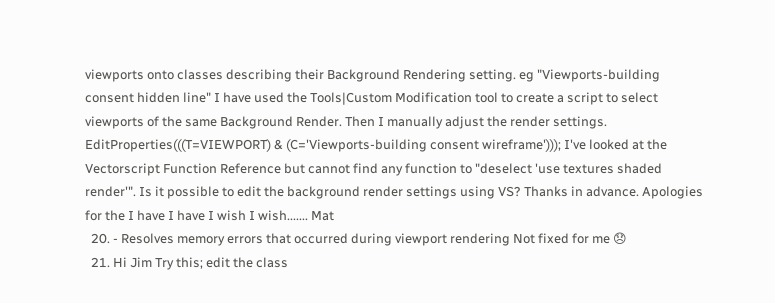viewports onto classes describing their Background Rendering setting. eg "Viewports-building consent hidden line" I have used the Tools|Custom Modification tool to create a script to select viewports of the same Background Render. Then I manually adjust the render settings. EditProperties(((T=VIEWPORT) & (C='Viewports-building consent wireframe'))); I've looked at the Vectorscript Function Reference but cannot find any function to "deselect 'use textures shaded render'". Is it possible to edit the background render settings using VS? Thanks in advance. Apologies for the I have I have I wish I wish....... Mat
  20. - Resolves memory errors that occurred during viewport rendering Not fixed for me 😞
  21. Hi Jim Try this; edit the class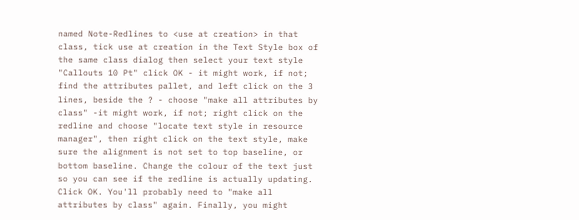named Note-Redlines to <use at creation> in that class, tick use at creation in the Text Style box of the same class dialog then select your text style "Callouts 10 Pt" click OK - it might work, if not; find the attributes pallet, and left click on the 3 lines, beside the ? - choose "make all attributes by class" -it might work, if not; right click on the redline and choose "locate text style in resource manager", then right click on the text style, make sure the alignment is not set to top baseline, or bottom baseline. Change the colour of the text just so you can see if the redline is actually updating. Click OK. You'll probably need to "make all attributes by class" again. Finally, you might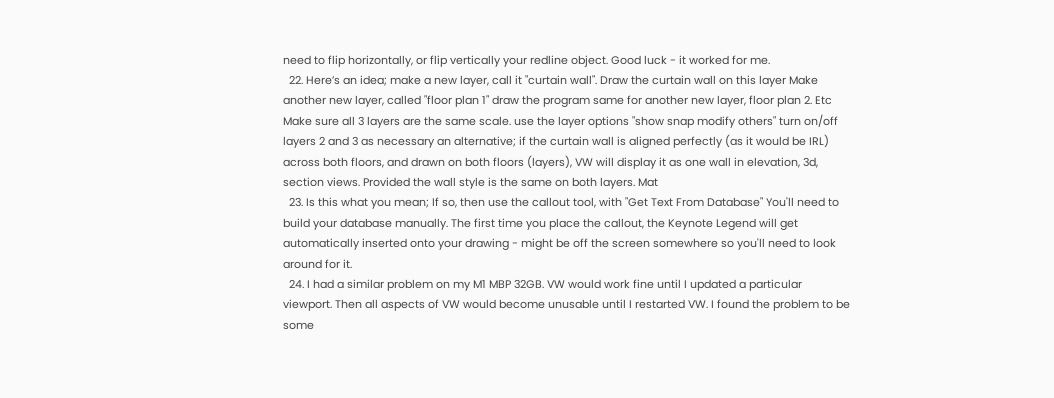need to flip horizontally, or flip vertically your redline object. Good luck - it worked for me.
  22. Here’s an idea; make a new layer, call it "curtain wall". Draw the curtain wall on this layer Make another new layer, called "floor plan 1" draw the program same for another new layer, floor plan 2. Etc Make sure all 3 layers are the same scale. use the layer options "show snap modify others" turn on/off layers 2 and 3 as necessary an alternative; if the curtain wall is aligned perfectly (as it would be IRL) across both floors, and drawn on both floors (layers), VW will display it as one wall in elevation, 3d, section views. Provided the wall style is the same on both layers. Mat
  23. Is this what you mean; If so, then use the callout tool, with "Get Text From Database" You'll need to build your database manually. The first time you place the callout, the Keynote Legend will get automatically inserted onto your drawing - might be off the screen somewhere so you'll need to look around for it.
  24. I had a similar problem on my M1 MBP 32GB. VW would work fine until I updated a particular viewport. Then all aspects of VW would become unusable until I restarted VW. I found the problem to be some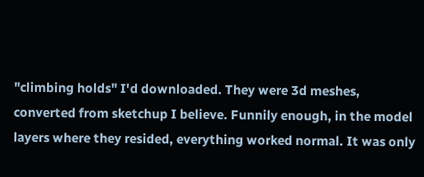"climbing holds" I'd downloaded. They were 3d meshes, converted from sketchup I believe. Funnily enough, in the model layers where they resided, everything worked normal. It was only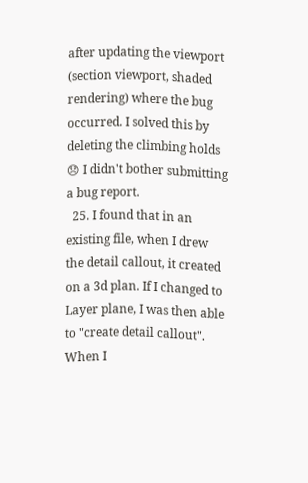after updating the viewport (section viewport, shaded rendering) where the bug occurred. I solved this by deleting the climbing holds 😞 I didn't bother submitting a bug report.
  25. I found that in an existing file, when I drew the detail callout, it created on a 3d plan. If I changed to Layer plane, I was then able to "create detail callout". When I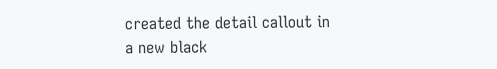created the detail callout in a new black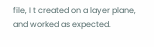file, I t created on a layer plane, and worked as expected.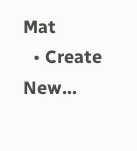Mat
  • Create New...